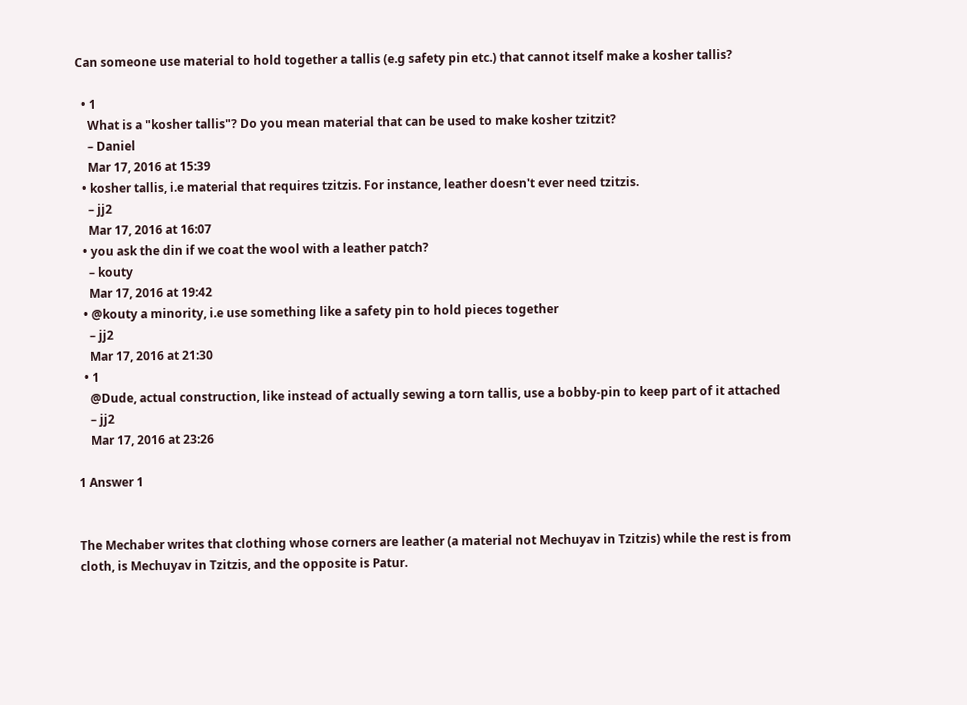Can someone use material to hold together a tallis (e.g safety pin etc.) that cannot itself make a kosher tallis?

  • 1
    What is a "kosher tallis"? Do you mean material that can be used to make kosher tzitzit?
    – Daniel
    Mar 17, 2016 at 15:39
  • kosher tallis, i.e material that requires tzitzis. For instance, leather doesn't ever need tzitzis.
    – jj2
    Mar 17, 2016 at 16:07
  • you ask the din if we coat the wool with a leather patch?
    – kouty
    Mar 17, 2016 at 19:42
  • @kouty a minority, i.e use something like a safety pin to hold pieces together
    – jj2
    Mar 17, 2016 at 21:30
  • 1
    @Dude, actual construction, like instead of actually sewing a torn tallis, use a bobby-pin to keep part of it attached
    – jj2
    Mar 17, 2016 at 23:26

1 Answer 1


The Mechaber writes that clothing whose corners are leather (a material not Mechuyav in Tzitzis) while the rest is from cloth, is Mechuyav in Tzitzis, and the opposite is Patur.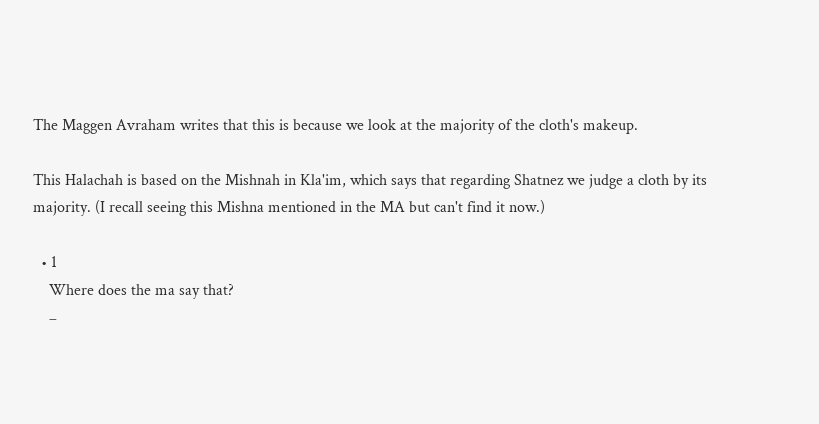The Maggen Avraham writes that this is because we look at the majority of the cloth's makeup.

This Halachah is based on the Mishnah in Kla'im, which says that regarding Shatnez we judge a cloth by its majority. (I recall seeing this Mishna mentioned in the MA but can't find it now.)

  • 1
    Where does the ma say that?
    –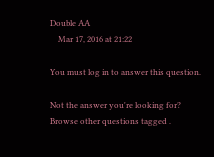Double AA
    Mar 17, 2016 at 21:22

You must log in to answer this question.

Not the answer you're looking for? Browse other questions tagged .